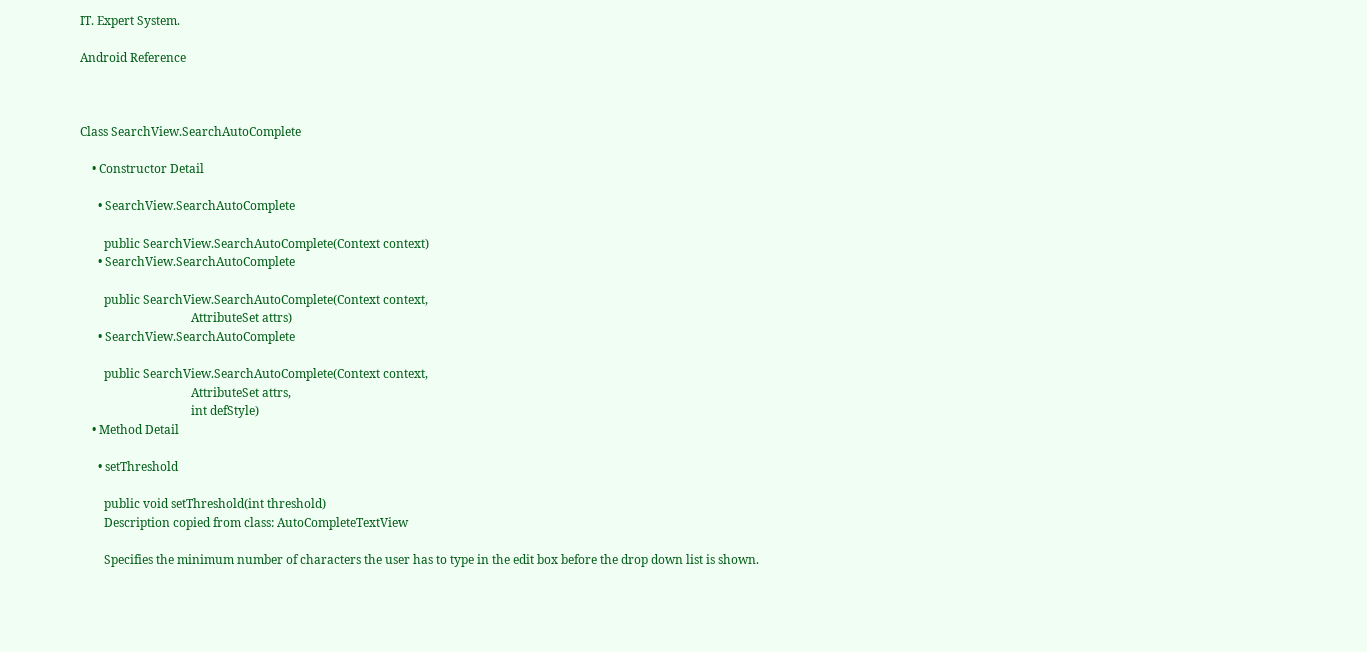IT. Expert System.

Android Reference



Class SearchView.SearchAutoComplete

    • Constructor Detail

      • SearchView.SearchAutoComplete

        public SearchView.SearchAutoComplete(Context context)
      • SearchView.SearchAutoComplete

        public SearchView.SearchAutoComplete(Context context,
                                     AttributeSet attrs)
      • SearchView.SearchAutoComplete

        public SearchView.SearchAutoComplete(Context context,
                                     AttributeSet attrs,
                                     int defStyle)
    • Method Detail

      • setThreshold

        public void setThreshold(int threshold)
        Description copied from class: AutoCompleteTextView

        Specifies the minimum number of characters the user has to type in the edit box before the drop down list is shown.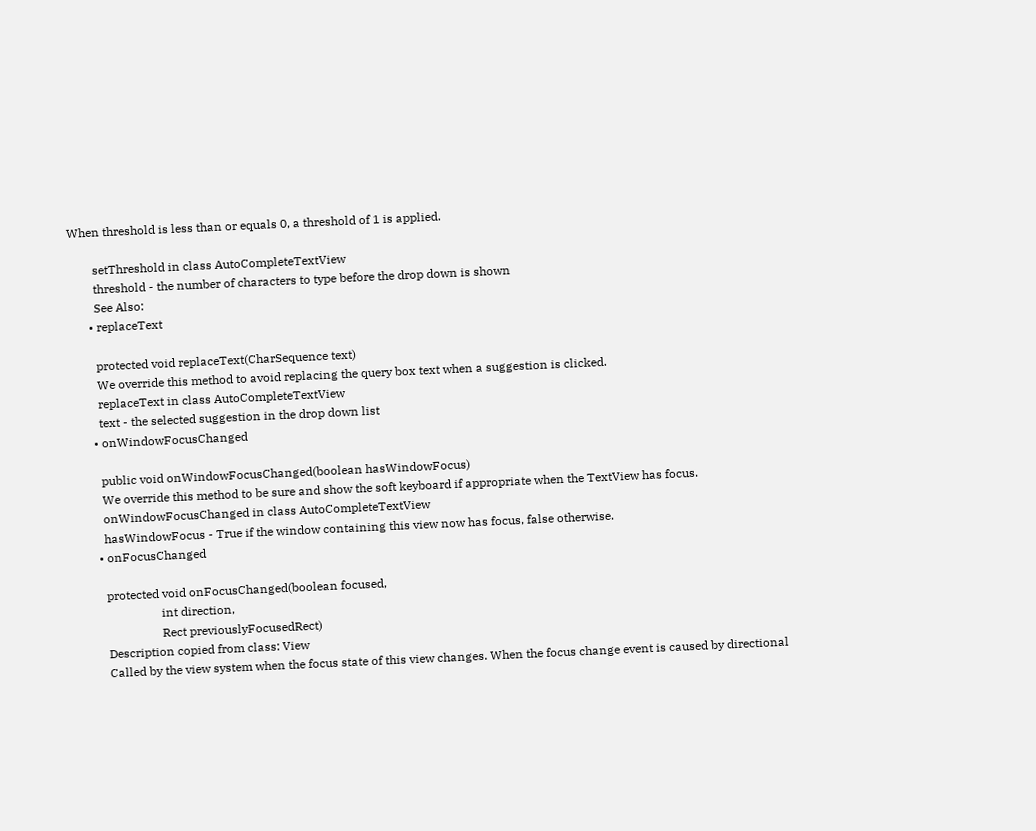When threshold is less than or equals 0, a threshold of 1 is applied.

        setThreshold in class AutoCompleteTextView
        threshold - the number of characters to type before the drop down is shown
        See Also:
      • replaceText

        protected void replaceText(CharSequence text)
        We override this method to avoid replacing the query box text when a suggestion is clicked.
        replaceText in class AutoCompleteTextView
        text - the selected suggestion in the drop down list
      • onWindowFocusChanged

        public void onWindowFocusChanged(boolean hasWindowFocus)
        We override this method to be sure and show the soft keyboard if appropriate when the TextView has focus.
        onWindowFocusChanged in class AutoCompleteTextView
        hasWindowFocus - True if the window containing this view now has focus, false otherwise.
      • onFocusChanged

        protected void onFocusChanged(boolean focused,
                          int direction,
                          Rect previouslyFocusedRect)
        Description copied from class: View
        Called by the view system when the focus state of this view changes. When the focus change event is caused by directional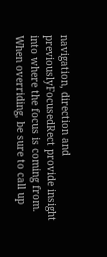navigation, direction and previouslyFocusedRect provide insight into where the focus is coming from. When overriding, be sure to call up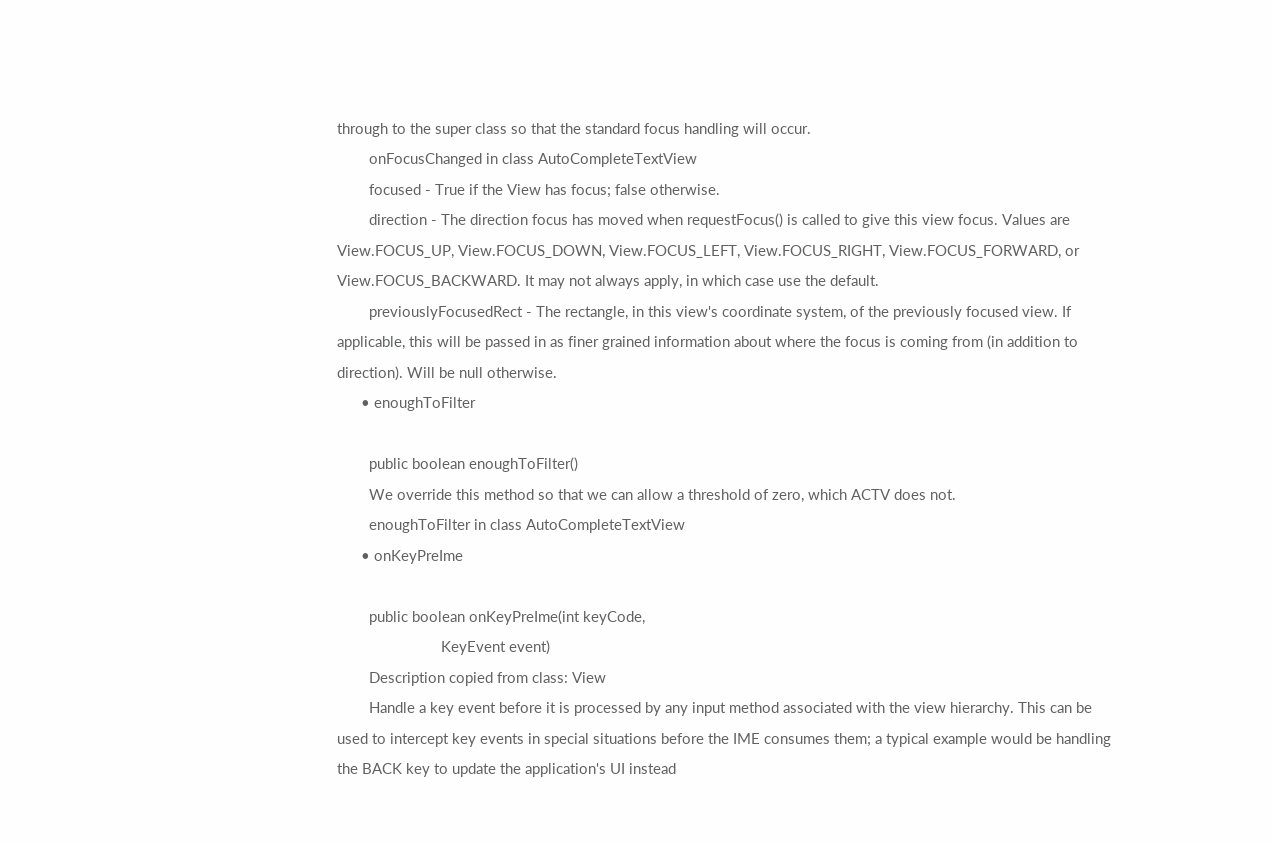through to the super class so that the standard focus handling will occur.
        onFocusChanged in class AutoCompleteTextView
        focused - True if the View has focus; false otherwise.
        direction - The direction focus has moved when requestFocus() is called to give this view focus. Values are View.FOCUS_UP, View.FOCUS_DOWN, View.FOCUS_LEFT, View.FOCUS_RIGHT, View.FOCUS_FORWARD, or View.FOCUS_BACKWARD. It may not always apply, in which case use the default.
        previouslyFocusedRect - The rectangle, in this view's coordinate system, of the previously focused view. If applicable, this will be passed in as finer grained information about where the focus is coming from (in addition to direction). Will be null otherwise.
      • enoughToFilter

        public boolean enoughToFilter()
        We override this method so that we can allow a threshold of zero, which ACTV does not.
        enoughToFilter in class AutoCompleteTextView
      • onKeyPreIme

        public boolean onKeyPreIme(int keyCode,
                          KeyEvent event)
        Description copied from class: View
        Handle a key event before it is processed by any input method associated with the view hierarchy. This can be used to intercept key events in special situations before the IME consumes them; a typical example would be handling the BACK key to update the application's UI instead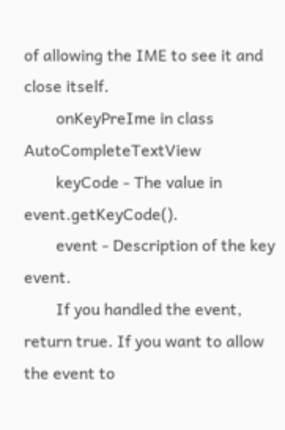of allowing the IME to see it and close itself.
        onKeyPreIme in class AutoCompleteTextView
        keyCode - The value in event.getKeyCode().
        event - Description of the key event.
        If you handled the event, return true. If you want to allow the event to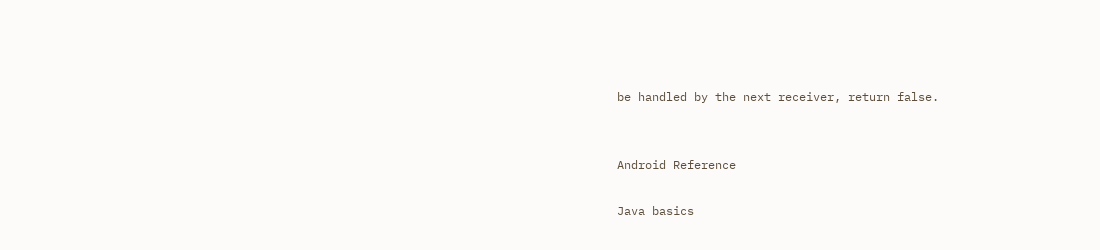be handled by the next receiver, return false.


Android Reference

Java basics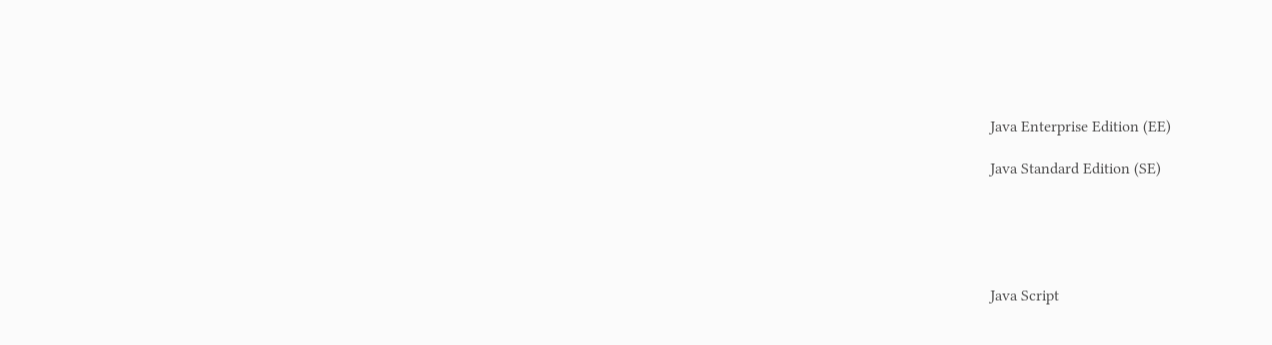Java Enterprise Edition (EE)

Java Standard Edition (SE)





Java Script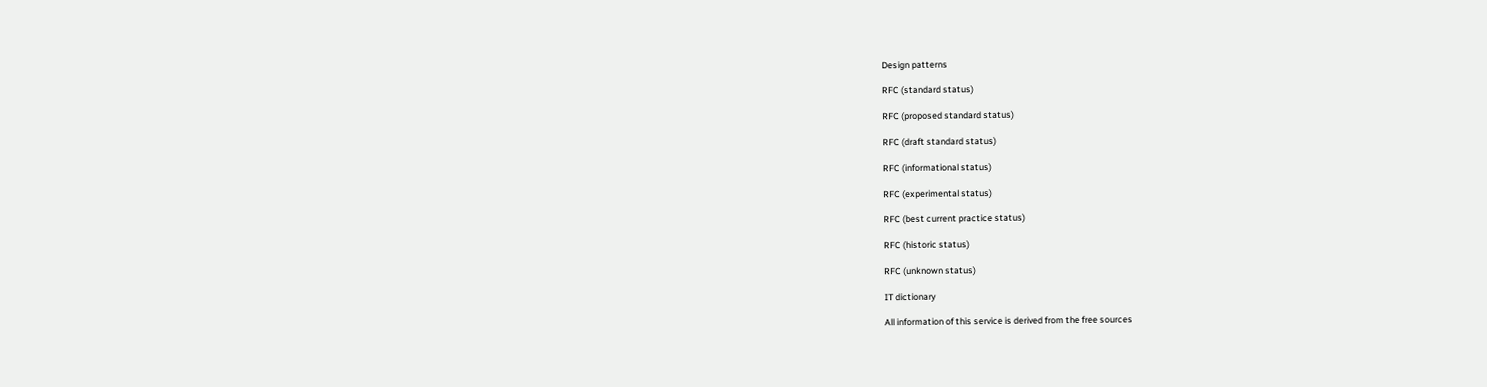Design patterns

RFC (standard status)

RFC (proposed standard status)

RFC (draft standard status)

RFC (informational status)

RFC (experimental status)

RFC (best current practice status)

RFC (historic status)

RFC (unknown status)

IT dictionary

All information of this service is derived from the free sources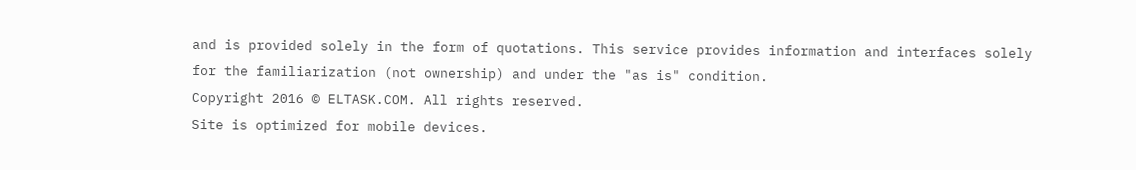and is provided solely in the form of quotations. This service provides information and interfaces solely for the familiarization (not ownership) and under the "as is" condition.
Copyright 2016 © ELTASK.COM. All rights reserved.
Site is optimized for mobile devices.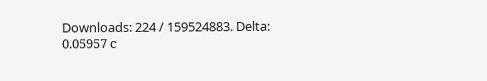Downloads: 224 / 159524883. Delta: 0.05957 с